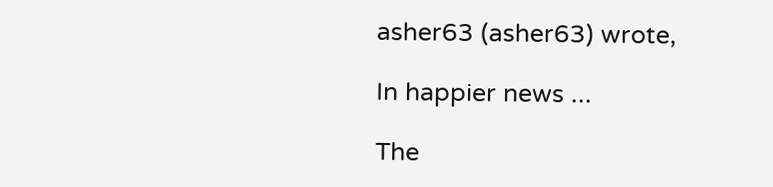asher63 (asher63) wrote,

In happier news ...

The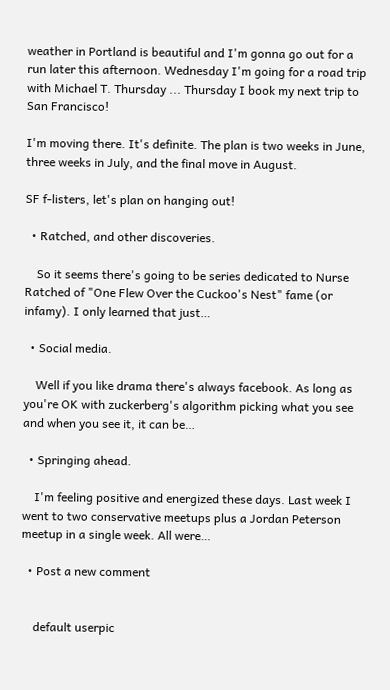weather in Portland is beautiful and I'm gonna go out for a run later this afternoon. Wednesday I'm going for a road trip with Michael T. Thursday ... Thursday I book my next trip to San Francisco!

I'm moving there. It's definite. The plan is two weeks in June, three weeks in July, and the final move in August.

SF f-listers, let's plan on hanging out!

  • Ratched, and other discoveries.

    So it seems there's going to be series dedicated to Nurse Ratched of "One Flew Over the Cuckoo's Nest" fame (or infamy). I only learned that just…

  • Social media.

    Well if you like drama there's always facebook. As long as you're OK with zuckerberg's algorithm picking what you see and when you see it, it can be…

  • Springing ahead.

    I'm feeling positive and energized these days. Last week I went to two conservative meetups plus a Jordan Peterson meetup in a single week. All were…

  • Post a new comment


    default userpic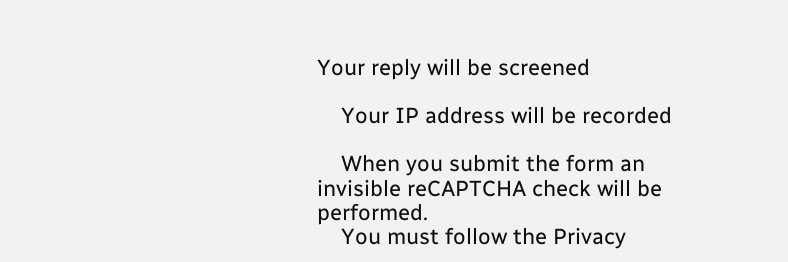Your reply will be screened

    Your IP address will be recorded

    When you submit the form an invisible reCAPTCHA check will be performed.
    You must follow the Privacy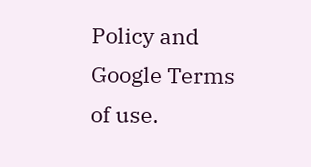Policy and Google Terms of use.